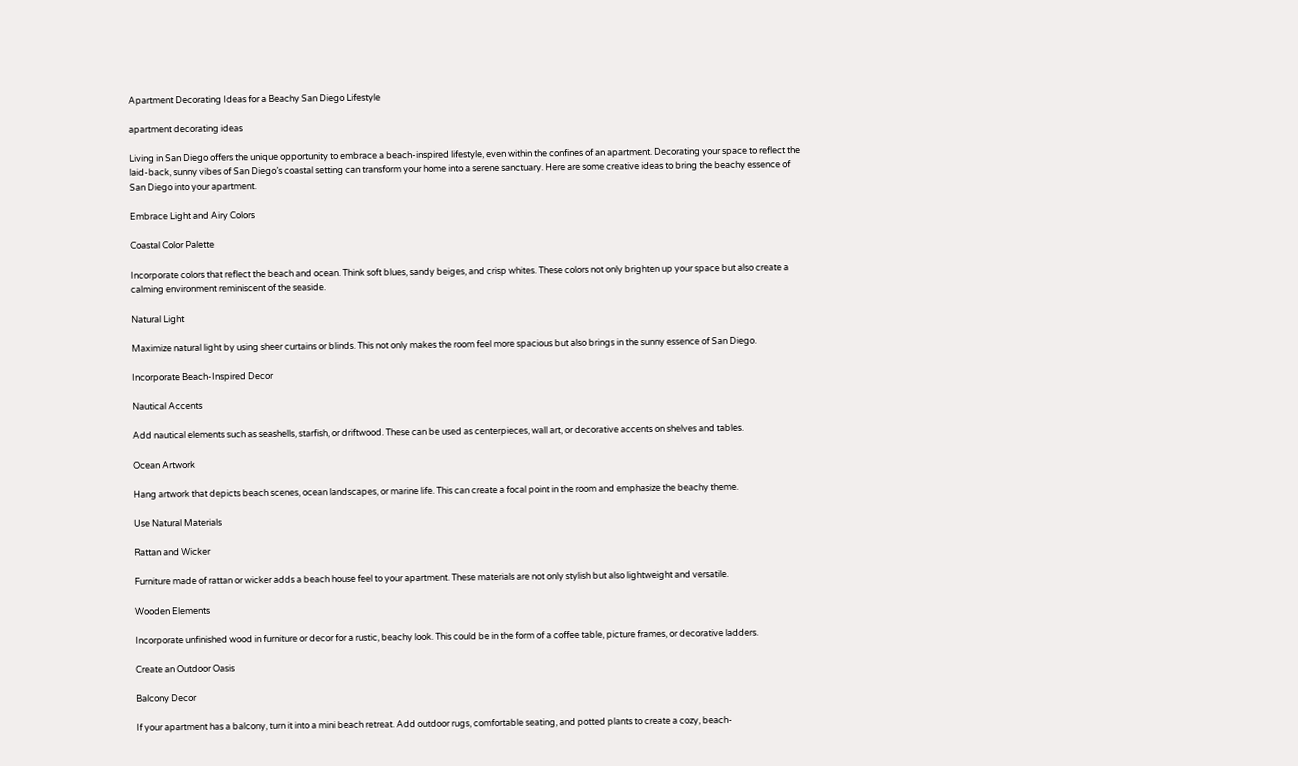Apartment Decorating Ideas for a Beachy San Diego Lifestyle

apartment decorating ideas

Living in San Diego offers the unique opportunity to embrace a beach-inspired lifestyle, even within the confines of an apartment. Decorating your space to reflect the laid-back, sunny vibes of San Diego’s coastal setting can transform your home into a serene sanctuary. Here are some creative ideas to bring the beachy essence of San Diego into your apartment.

Embrace Light and Airy Colors

Coastal Color Palette

Incorporate colors that reflect the beach and ocean. Think soft blues, sandy beiges, and crisp whites. These colors not only brighten up your space but also create a calming environment reminiscent of the seaside.

Natural Light

Maximize natural light by using sheer curtains or blinds. This not only makes the room feel more spacious but also brings in the sunny essence of San Diego.

Incorporate Beach-Inspired Decor

Nautical Accents

Add nautical elements such as seashells, starfish, or driftwood. These can be used as centerpieces, wall art, or decorative accents on shelves and tables.

Ocean Artwork

Hang artwork that depicts beach scenes, ocean landscapes, or marine life. This can create a focal point in the room and emphasize the beachy theme.

Use Natural Materials

Rattan and Wicker

Furniture made of rattan or wicker adds a beach house feel to your apartment. These materials are not only stylish but also lightweight and versatile.

Wooden Elements

Incorporate unfinished wood in furniture or decor for a rustic, beachy look. This could be in the form of a coffee table, picture frames, or decorative ladders.

Create an Outdoor Oasis

Balcony Decor

If your apartment has a balcony, turn it into a mini beach retreat. Add outdoor rugs, comfortable seating, and potted plants to create a cozy, beach-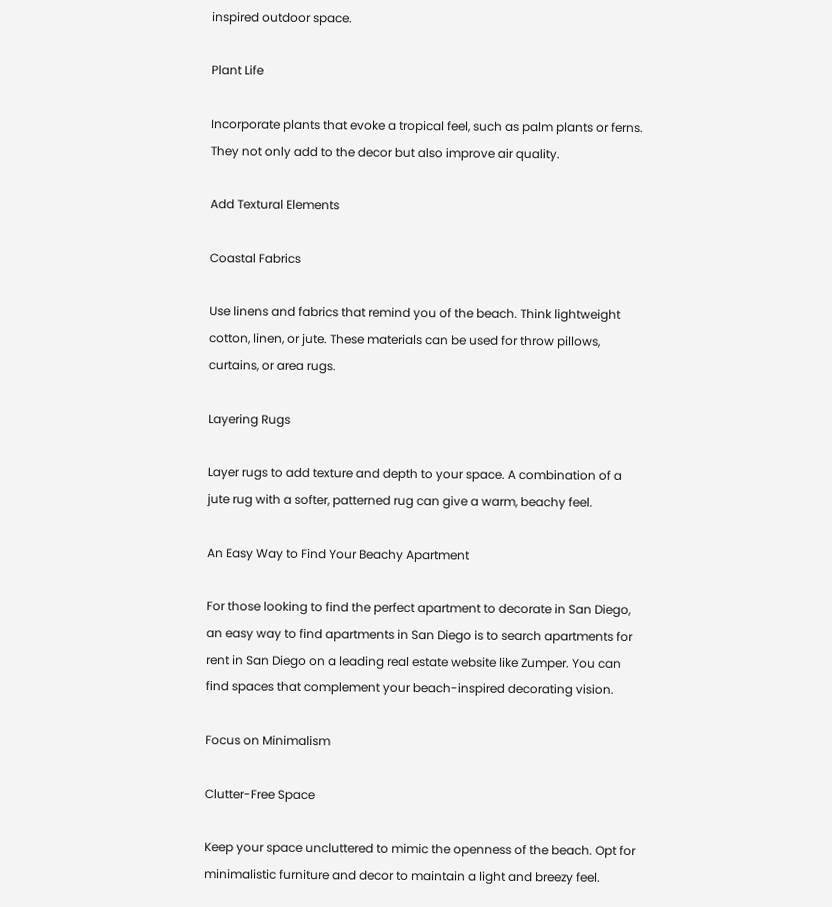inspired outdoor space.

Plant Life

Incorporate plants that evoke a tropical feel, such as palm plants or ferns. They not only add to the decor but also improve air quality.

Add Textural Elements

Coastal Fabrics

Use linens and fabrics that remind you of the beach. Think lightweight cotton, linen, or jute. These materials can be used for throw pillows, curtains, or area rugs.

Layering Rugs

Layer rugs to add texture and depth to your space. A combination of a jute rug with a softer, patterned rug can give a warm, beachy feel.

An Easy Way to Find Your Beachy Apartment

For those looking to find the perfect apartment to decorate in San Diego, an easy way to find apartments in San Diego is to search apartments for rent in San Diego on a leading real estate website like Zumper. You can find spaces that complement your beach-inspired decorating vision.

Focus on Minimalism

Clutter-Free Space

Keep your space uncluttered to mimic the openness of the beach. Opt for minimalistic furniture and decor to maintain a light and breezy feel.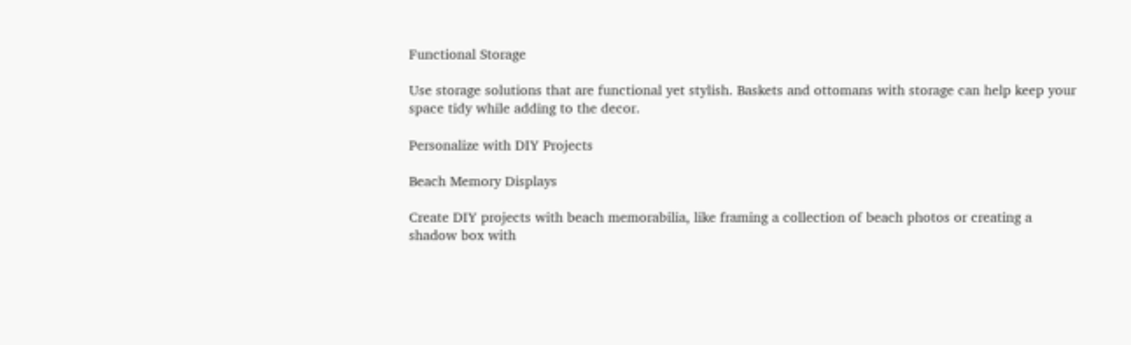Functional Storage

Use storage solutions that are functional yet stylish. Baskets and ottomans with storage can help keep your space tidy while adding to the decor.

Personalize with DIY Projects

Beach Memory Displays

Create DIY projects with beach memorabilia, like framing a collection of beach photos or creating a shadow box with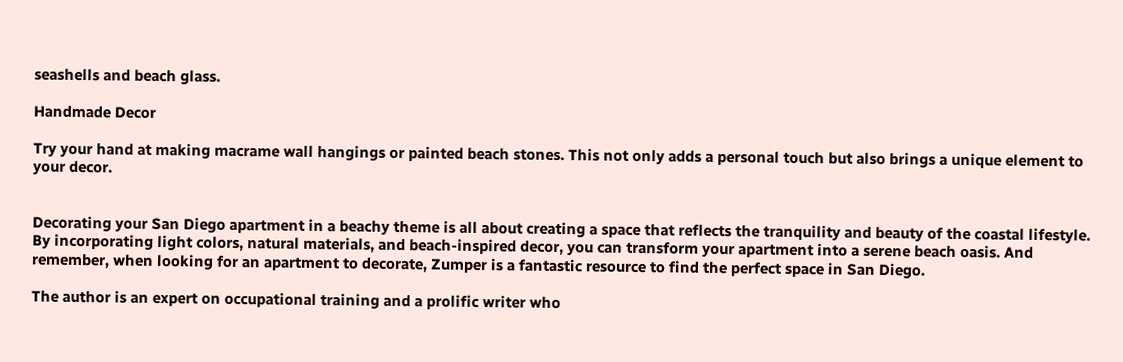seashells and beach glass.

Handmade Decor

Try your hand at making macrame wall hangings or painted beach stones. This not only adds a personal touch but also brings a unique element to your decor.


Decorating your San Diego apartment in a beachy theme is all about creating a space that reflects the tranquility and beauty of the coastal lifestyle. By incorporating light colors, natural materials, and beach-inspired decor, you can transform your apartment into a serene beach oasis. And remember, when looking for an apartment to decorate, Zumper is a fantastic resource to find the perfect space in San Diego.

The author is an expert on occupational training and a prolific writer who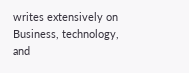writes extensively on Business, technology, and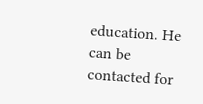education. He can be contacted for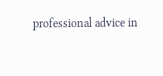professional advice in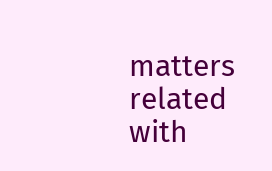matters related with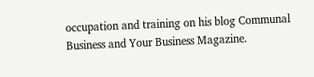occupation and training on his blog Communal Business and Your Business Magazine.